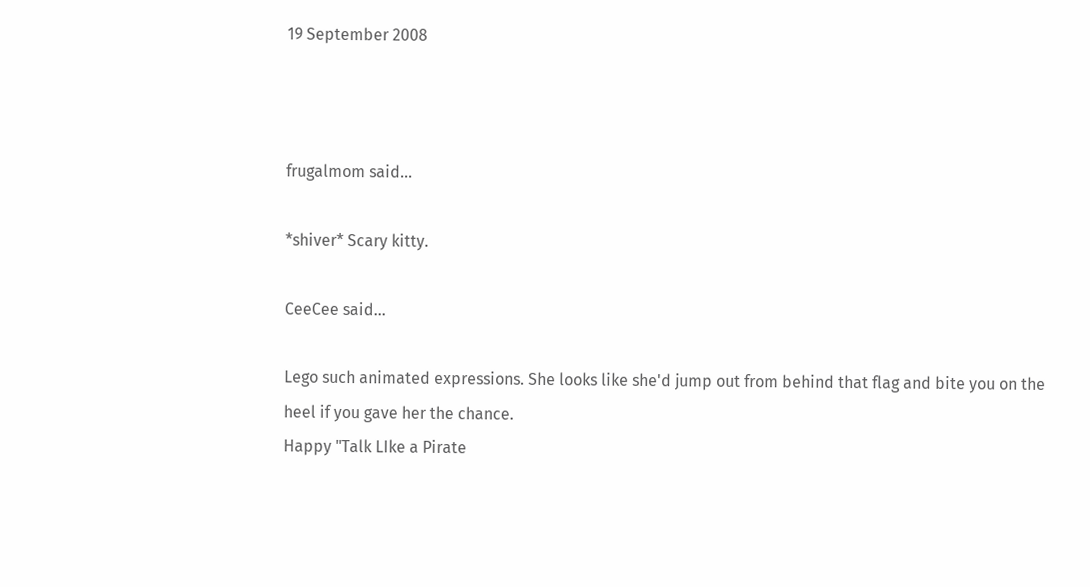19 September 2008



frugalmom said...

*shiver* Scary kitty.

CeeCee said...

Lego such animated expressions. She looks like she'd jump out from behind that flag and bite you on the heel if you gave her the chance.
Happy "Talk LIke a Pirate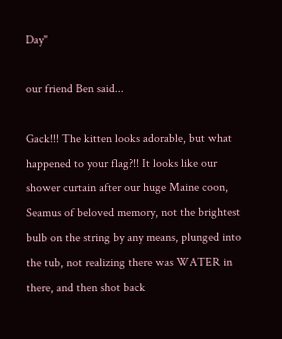Day"

our friend Ben said...

Gack!!! The kitten looks adorable, but what happened to your flag?!! It looks like our shower curtain after our huge Maine coon, Seamus of beloved memory, not the brightest bulb on the string by any means, plunged into the tub, not realizing there was WATER in there, and then shot back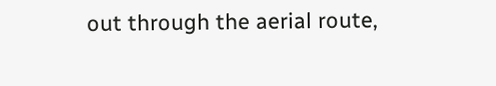out through the aerial route,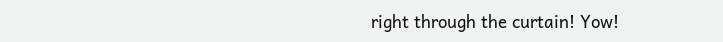right through the curtain! Yow!